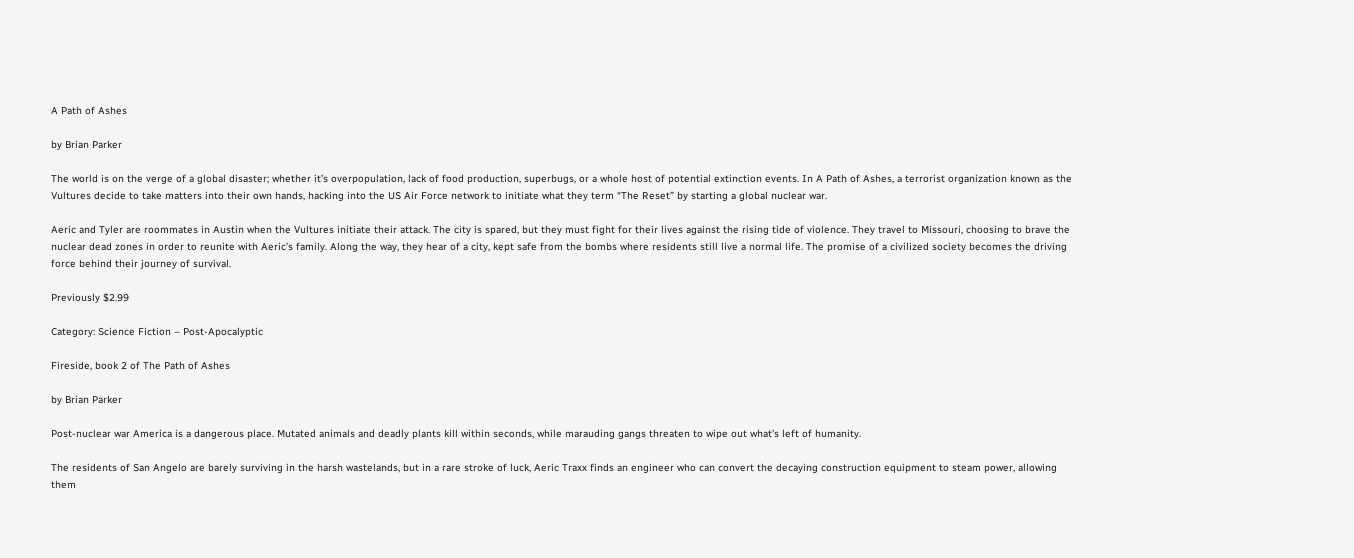A Path of Ashes

by Brian Parker

The world is on the verge of a global disaster; whether it’s overpopulation, lack of food production, superbugs, or a whole host of potential extinction events. In A Path of Ashes, a terrorist organization known as the Vultures decide to take matters into their own hands, hacking into the US Air Force network to initiate what they term “The Reset” by starting a global nuclear war.

Aeric and Tyler are roommates in Austin when the Vultures initiate their attack. The city is spared, but they must fight for their lives against the rising tide of violence. They travel to Missouri, choosing to brave the nuclear dead zones in order to reunite with Aeric’s family. Along the way, they hear of a city, kept safe from the bombs where residents still live a normal life. The promise of a civilized society becomes the driving force behind their journey of survival.

Previously $2.99

Category: Science Fiction – Post-Apocalyptic

Fireside, book 2 of The Path of Ashes

by Brian Parker

Post-nuclear war America is a dangerous place. Mutated animals and deadly plants kill within seconds, while marauding gangs threaten to wipe out what’s left of humanity.

The residents of San Angelo are barely surviving in the harsh wastelands, but in a rare stroke of luck, Aeric Traxx finds an engineer who can convert the decaying construction equipment to steam power, allowing them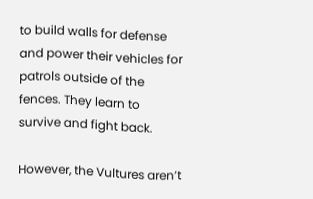to build walls for defense and power their vehicles for patrols outside of the fences. They learn to survive and fight back.

However, the Vultures aren’t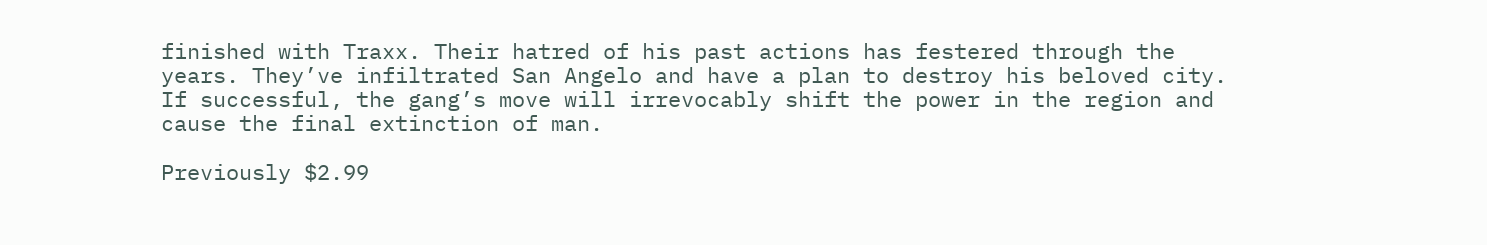finished with Traxx. Their hatred of his past actions has festered through the years. They’ve infiltrated San Angelo and have a plan to destroy his beloved city. If successful, the gang’s move will irrevocably shift the power in the region and cause the final extinction of man.

Previously $2.99